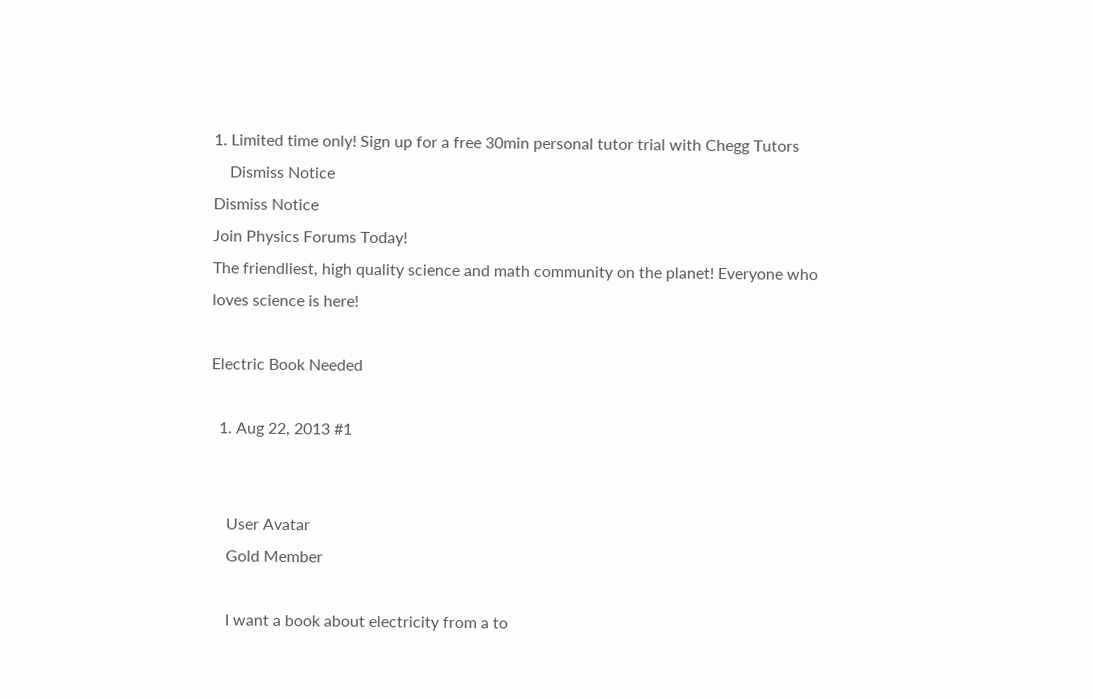1. Limited time only! Sign up for a free 30min personal tutor trial with Chegg Tutors
    Dismiss Notice
Dismiss Notice
Join Physics Forums Today!
The friendliest, high quality science and math community on the planet! Everyone who loves science is here!

Electric Book Needed

  1. Aug 22, 2013 #1


    User Avatar
    Gold Member

    I want a book about electricity from a to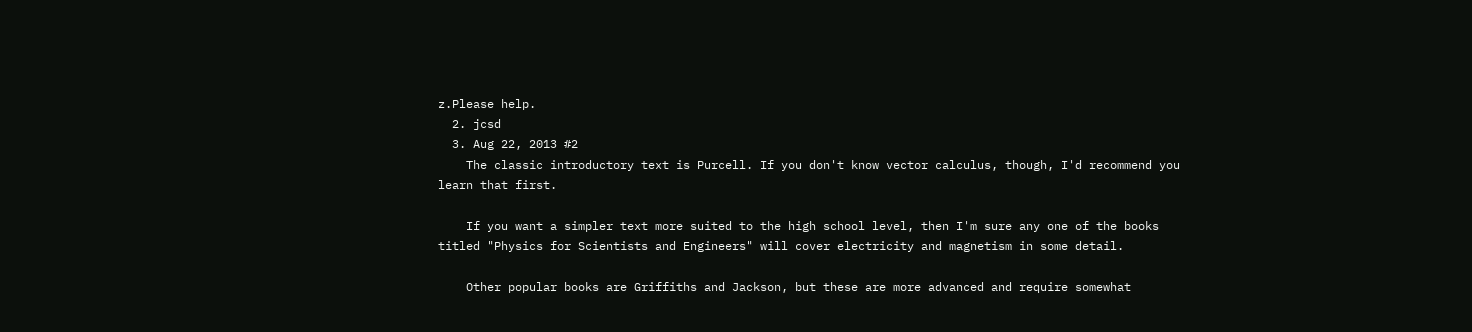z.Please help.
  2. jcsd
  3. Aug 22, 2013 #2
    The classic introductory text is Purcell. If you don't know vector calculus, though, I'd recommend you learn that first.

    If you want a simpler text more suited to the high school level, then I'm sure any one of the books titled "Physics for Scientists and Engineers" will cover electricity and magnetism in some detail.

    Other popular books are Griffiths and Jackson, but these are more advanced and require somewhat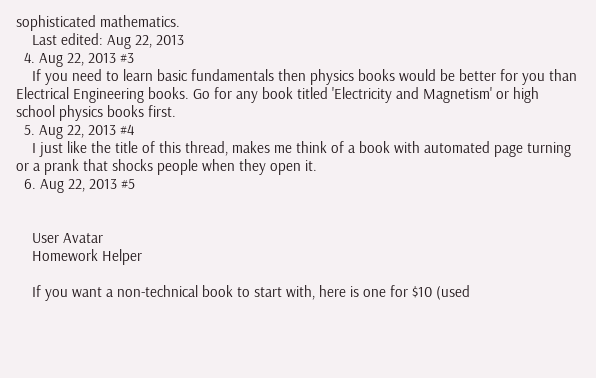sophisticated mathematics.
    Last edited: Aug 22, 2013
  4. Aug 22, 2013 #3
    If you need to learn basic fundamentals then physics books would be better for you than Electrical Engineering books. Go for any book titled 'Electricity and Magnetism' or high school physics books first.
  5. Aug 22, 2013 #4
    I just like the title of this thread, makes me think of a book with automated page turning or a prank that shocks people when they open it.
  6. Aug 22, 2013 #5


    User Avatar
    Homework Helper

    If you want a non-technical book to start with, here is one for $10 (used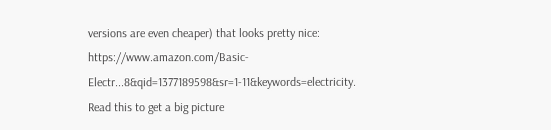versions are even cheaper) that looks pretty nice: https://www.amazon.com/Basic-Electr...8&qid=1377189598&sr=1-11&keywords=electricity. Read this to get a big picture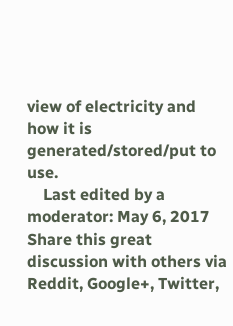view of electricity and how it is generated/stored/put to use.
    Last edited by a moderator: May 6, 2017
Share this great discussion with others via Reddit, Google+, Twitter,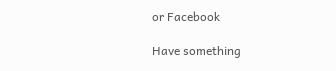or Facebook

Have something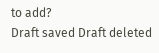to add?
Draft saved Draft deleted